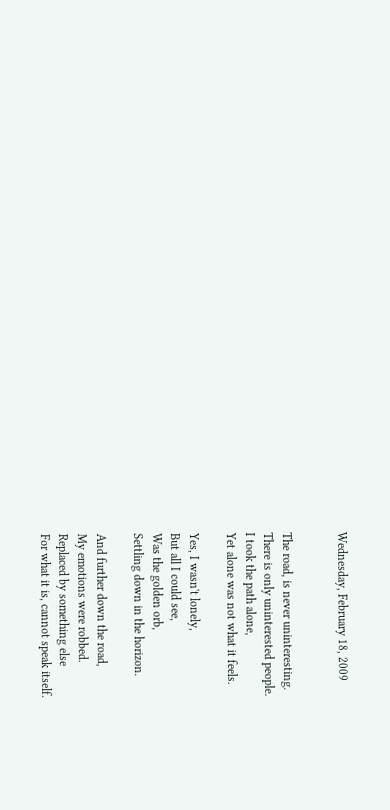Wednesday, February 18, 2009


The road, is never uninteresting.
There is only uninterested people.
I took the path alone,
Yet alone was not what it feels.

Yes, I wasn't lonely,
But all I could see,
Was the golden orb,
Settling down in the horizon.

And further down the road,
My emotions were robbed.
Replaced by something else
For what it is, cannot speak itself.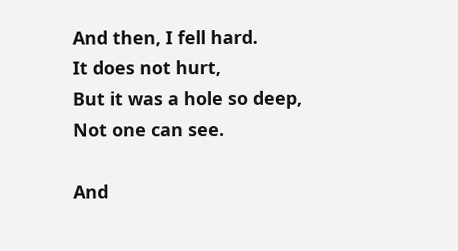And then, I fell hard.
It does not hurt,
But it was a hole so deep,
Not one can see.

And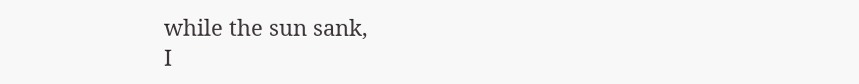while the sun sank,
I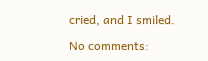cried, and I smiled.

No comments: